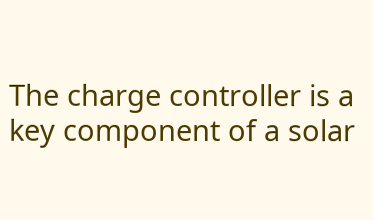The charge controller is a key component of a solar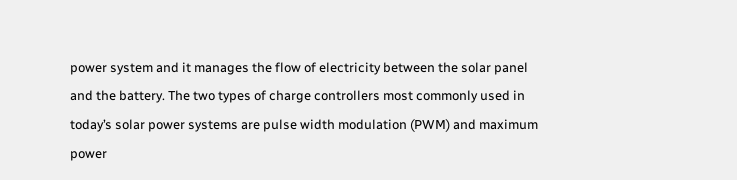power system and it manages the flow of electricity between the solar panel and the battery. The two types of charge controllers most commonly used in today’s solar power systems are pulse width modulation (PWM) and maximum power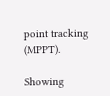point tracking (MPPT).

Showing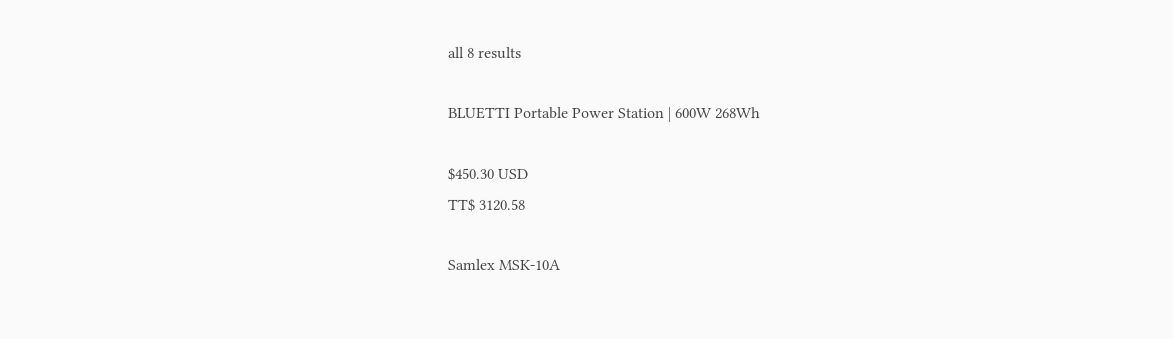all 8 results

BLUETTI Portable Power Station | 600W 268Wh

$450.30 USD
TT$ 3120.58

Samlex MSK-10A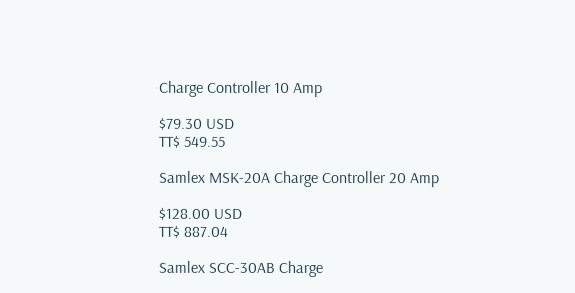Charge Controller 10 Amp

$79.30 USD
TT$ 549.55

Samlex MSK-20A Charge Controller 20 Amp

$128.00 USD
TT$ 887.04

Samlex SCC-30AB Charge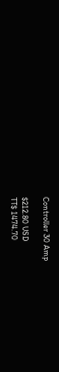Controller 30 Amp

$212.80 USD
TT$ 1474.70